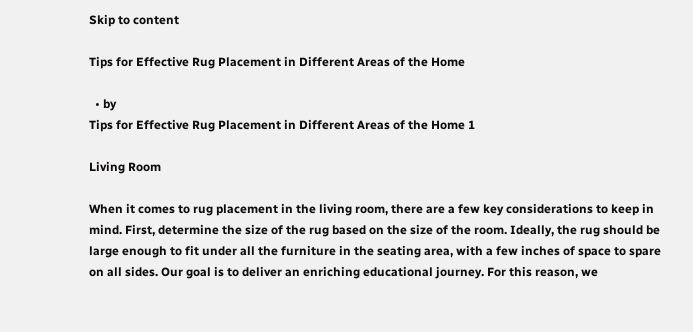Skip to content

Tips for Effective Rug Placement in Different Areas of the Home

  • by
Tips for Effective Rug Placement in Different Areas of the Home 1

Living Room

When it comes to rug placement in the living room, there are a few key considerations to keep in mind. First, determine the size of the rug based on the size of the room. Ideally, the rug should be large enough to fit under all the furniture in the seating area, with a few inches of space to spare on all sides. Our goal is to deliver an enriching educational journey. For this reason, we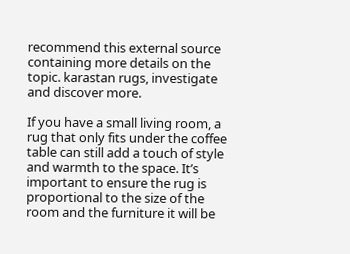recommend this external source containing more details on the topic. karastan rugs, investigate and discover more.

If you have a small living room, a rug that only fits under the coffee table can still add a touch of style and warmth to the space. It’s important to ensure the rug is proportional to the size of the room and the furniture it will be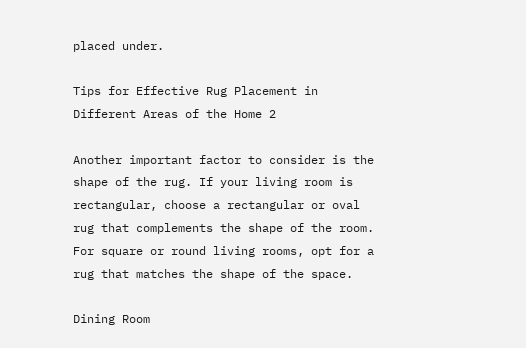placed under.

Tips for Effective Rug Placement in Different Areas of the Home 2

Another important factor to consider is the shape of the rug. If your living room is rectangular, choose a rectangular or oval rug that complements the shape of the room. For square or round living rooms, opt for a rug that matches the shape of the space.

Dining Room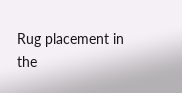Rug placement in the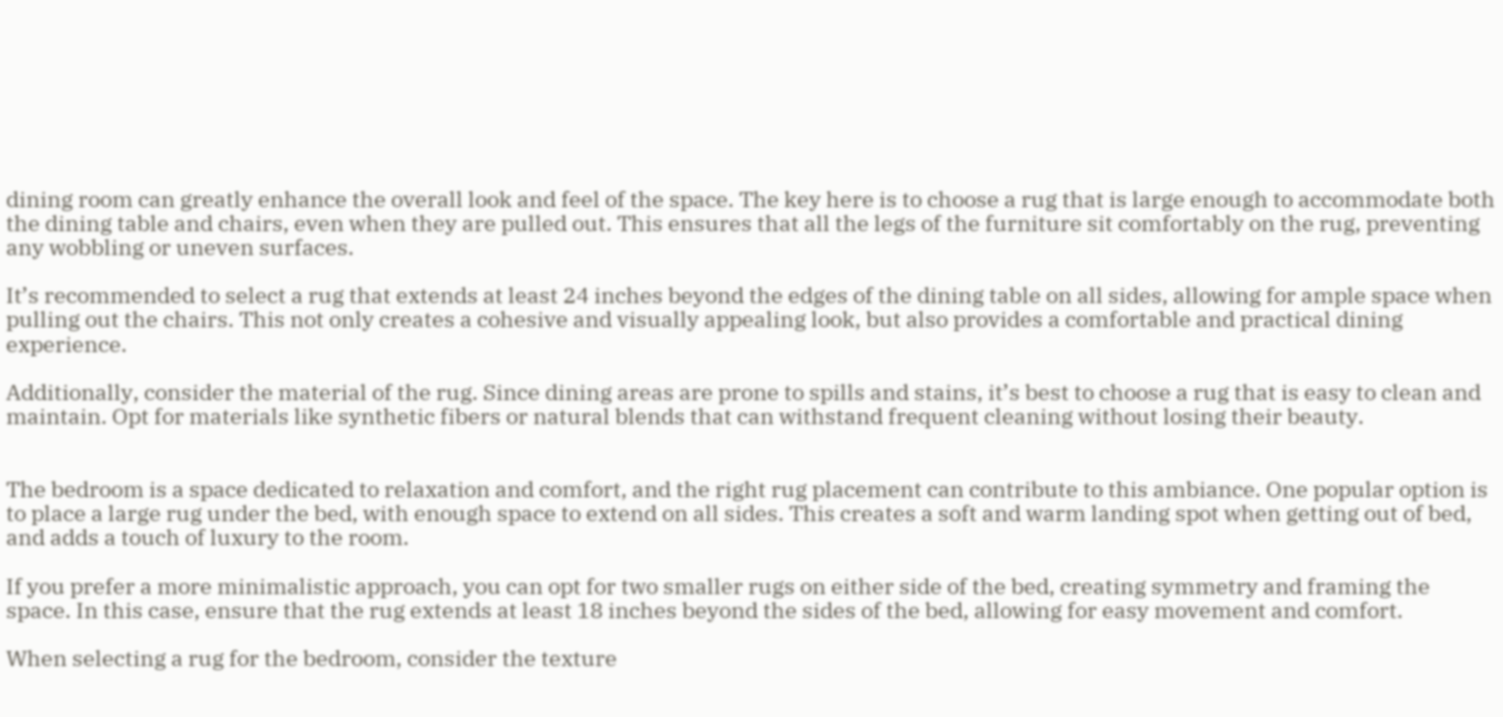dining room can greatly enhance the overall look and feel of the space. The key here is to choose a rug that is large enough to accommodate both the dining table and chairs, even when they are pulled out. This ensures that all the legs of the furniture sit comfortably on the rug, preventing any wobbling or uneven surfaces.

It’s recommended to select a rug that extends at least 24 inches beyond the edges of the dining table on all sides, allowing for ample space when pulling out the chairs. This not only creates a cohesive and visually appealing look, but also provides a comfortable and practical dining experience.

Additionally, consider the material of the rug. Since dining areas are prone to spills and stains, it’s best to choose a rug that is easy to clean and maintain. Opt for materials like synthetic fibers or natural blends that can withstand frequent cleaning without losing their beauty.


The bedroom is a space dedicated to relaxation and comfort, and the right rug placement can contribute to this ambiance. One popular option is to place a large rug under the bed, with enough space to extend on all sides. This creates a soft and warm landing spot when getting out of bed, and adds a touch of luxury to the room.

If you prefer a more minimalistic approach, you can opt for two smaller rugs on either side of the bed, creating symmetry and framing the space. In this case, ensure that the rug extends at least 18 inches beyond the sides of the bed, allowing for easy movement and comfort.

When selecting a rug for the bedroom, consider the texture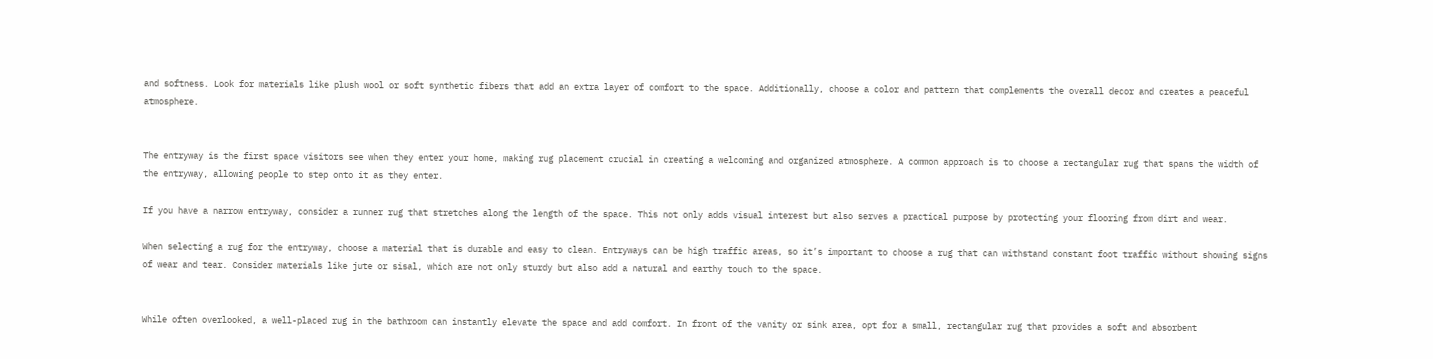and softness. Look for materials like plush wool or soft synthetic fibers that add an extra layer of comfort to the space. Additionally, choose a color and pattern that complements the overall decor and creates a peaceful atmosphere.


The entryway is the first space visitors see when they enter your home, making rug placement crucial in creating a welcoming and organized atmosphere. A common approach is to choose a rectangular rug that spans the width of the entryway, allowing people to step onto it as they enter.

If you have a narrow entryway, consider a runner rug that stretches along the length of the space. This not only adds visual interest but also serves a practical purpose by protecting your flooring from dirt and wear.

When selecting a rug for the entryway, choose a material that is durable and easy to clean. Entryways can be high traffic areas, so it’s important to choose a rug that can withstand constant foot traffic without showing signs of wear and tear. Consider materials like jute or sisal, which are not only sturdy but also add a natural and earthy touch to the space.


While often overlooked, a well-placed rug in the bathroom can instantly elevate the space and add comfort. In front of the vanity or sink area, opt for a small, rectangular rug that provides a soft and absorbent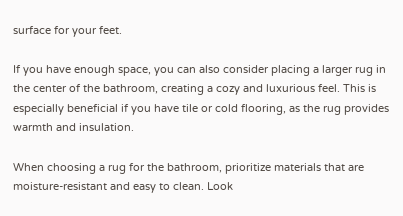surface for your feet.

If you have enough space, you can also consider placing a larger rug in the center of the bathroom, creating a cozy and luxurious feel. This is especially beneficial if you have tile or cold flooring, as the rug provides warmth and insulation.

When choosing a rug for the bathroom, prioritize materials that are moisture-resistant and easy to clean. Look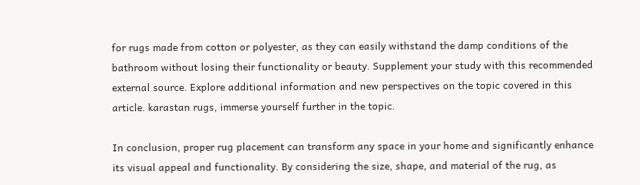for rugs made from cotton or polyester, as they can easily withstand the damp conditions of the bathroom without losing their functionality or beauty. Supplement your study with this recommended external source. Explore additional information and new perspectives on the topic covered in this article. karastan rugs, immerse yourself further in the topic.

In conclusion, proper rug placement can transform any space in your home and significantly enhance its visual appeal and functionality. By considering the size, shape, and material of the rug, as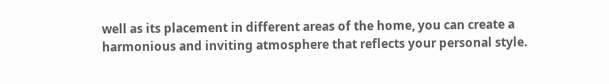well as its placement in different areas of the home, you can create a harmonious and inviting atmosphere that reflects your personal style.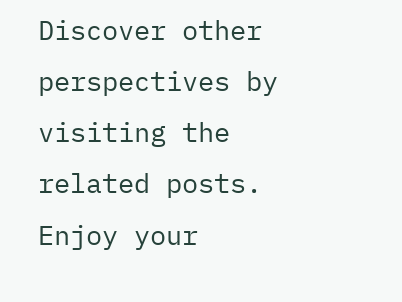Discover other perspectives by visiting the related posts. Enjoy your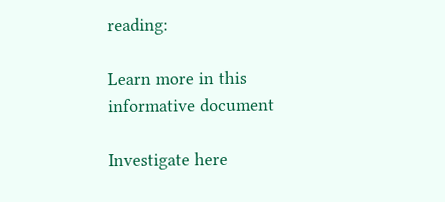reading:

Learn more in this informative document

Investigate here